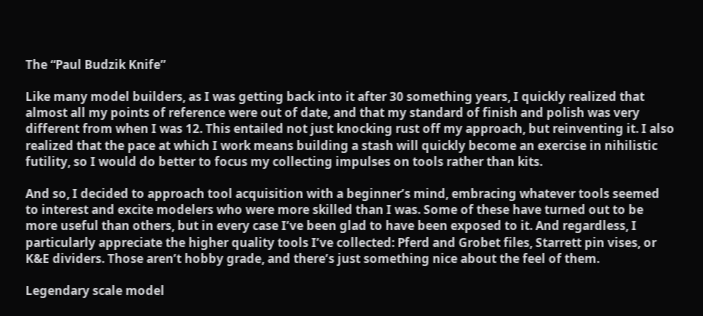The “Paul Budzik Knife”

Like many model builders, as I was getting back into it after 30 something years, I quickly realized that almost all my points of reference were out of date, and that my standard of finish and polish was very different from when I was 12. This entailed not just knocking rust off my approach, but reinventing it. I also realized that the pace at which I work means building a stash will quickly become an exercise in nihilistic futility, so I would do better to focus my collecting impulses on tools rather than kits.

And so, I decided to approach tool acquisition with a beginner’s mind, embracing whatever tools seemed to interest and excite modelers who were more skilled than I was. Some of these have turned out to be more useful than others, but in every case I’ve been glad to have been exposed to it. And regardless, I particularly appreciate the higher quality tools I’ve collected: Pferd and Grobet files, Starrett pin vises, or K&E dividers. Those aren’t hobby grade, and there’s just something nice about the feel of them.

Legendary scale model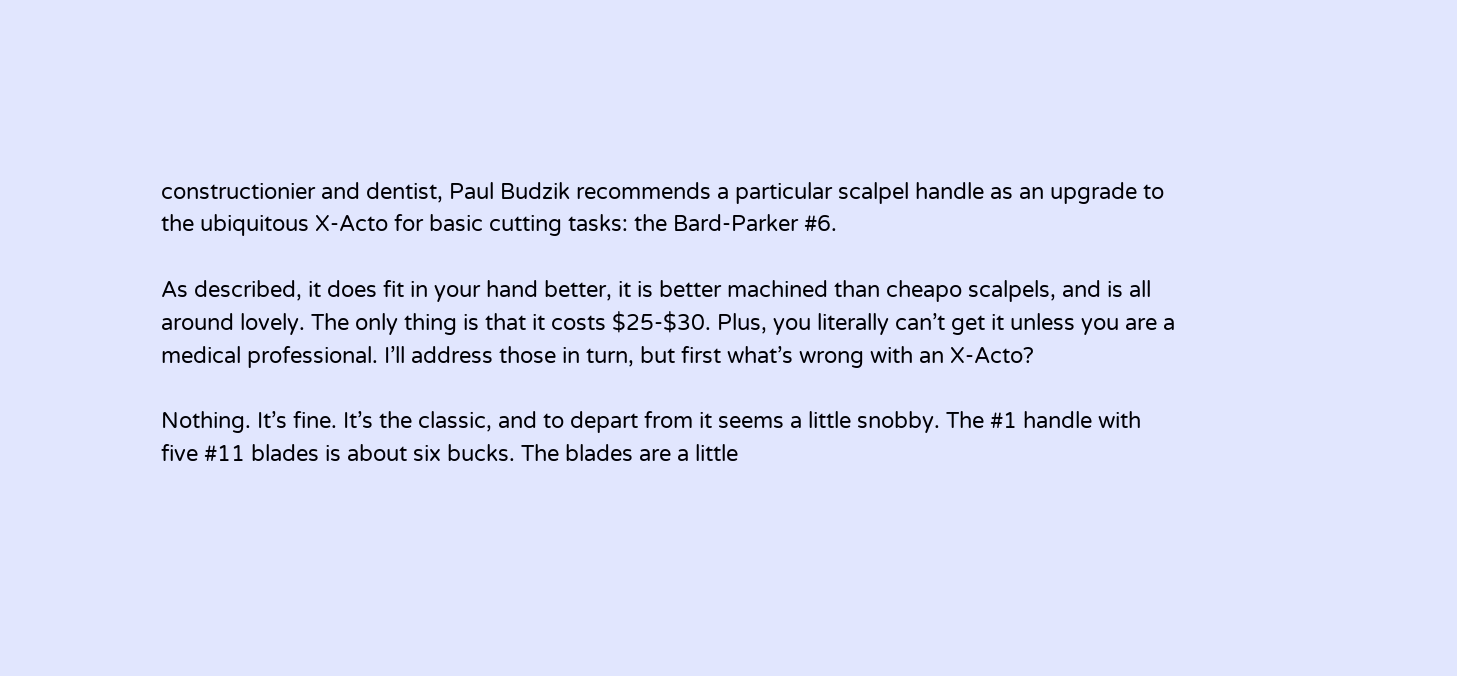constructionier and dentist, Paul Budzik recommends a particular scalpel handle as an upgrade to the ubiquitous X-Acto for basic cutting tasks: the Bard-Parker #6.

As described, it does fit in your hand better, it is better machined than cheapo scalpels, and is all around lovely. The only thing is that it costs $25-$30. Plus, you literally can’t get it unless you are a medical professional. I’ll address those in turn, but first what’s wrong with an X-Acto?

Nothing. It’s fine. It’s the classic, and to depart from it seems a little snobby. The #1 handle with five #11 blades is about six bucks. The blades are a little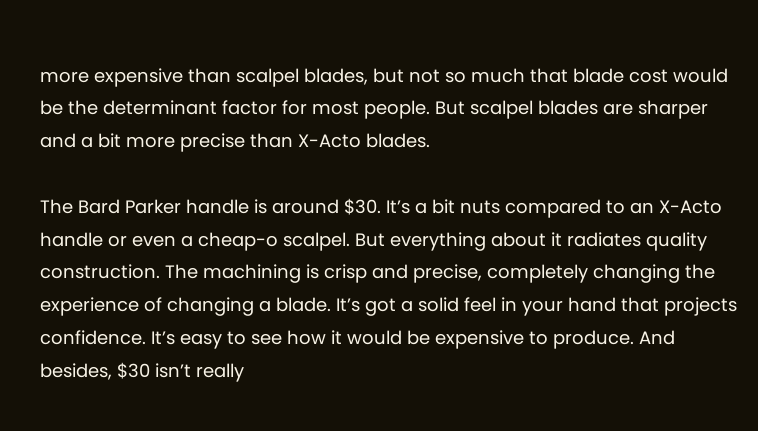more expensive than scalpel blades, but not so much that blade cost would be the determinant factor for most people. But scalpel blades are sharper and a bit more precise than X-Acto blades.

The Bard Parker handle is around $30. It’s a bit nuts compared to an X-Acto handle or even a cheap-o scalpel. But everything about it radiates quality construction. The machining is crisp and precise, completely changing the experience of changing a blade. It’s got a solid feel in your hand that projects confidence. It’s easy to see how it would be expensive to produce. And besides, $30 isn’t really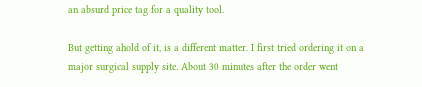an absurd price tag for a quality tool.

But getting ahold of it, is a different matter. I first tried ordering it on a major surgical supply site. About 30 minutes after the order went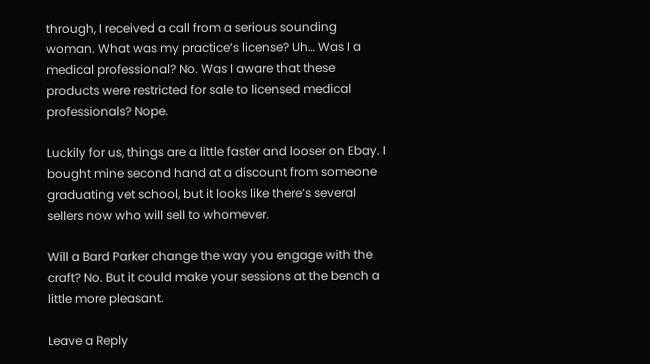through, I received a call from a serious sounding woman. What was my practice’s license? Uh… Was I a medical professional? No. Was I aware that these products were restricted for sale to licensed medical professionals? Nope.

Luckily for us, things are a little faster and looser on Ebay. I bought mine second hand at a discount from someone graduating vet school, but it looks like there’s several sellers now who will sell to whomever.

Will a Bard Parker change the way you engage with the craft? No. But it could make your sessions at the bench a little more pleasant.

Leave a Reply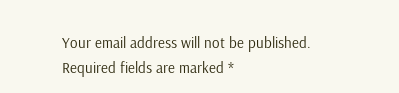Your email address will not be published. Required fields are marked *